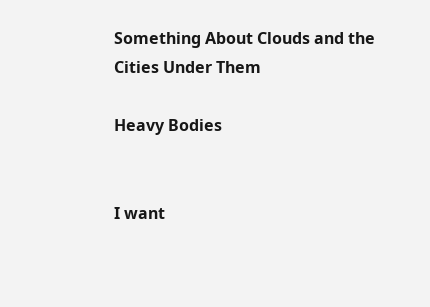Something About Clouds and the Cities Under Them

Heavy Bodies


I want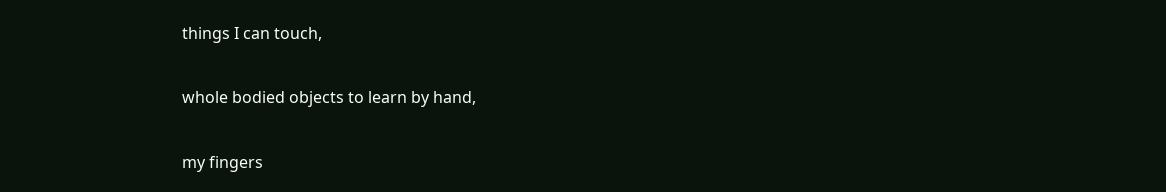things I can touch,

whole bodied objects to learn by hand,

my fingers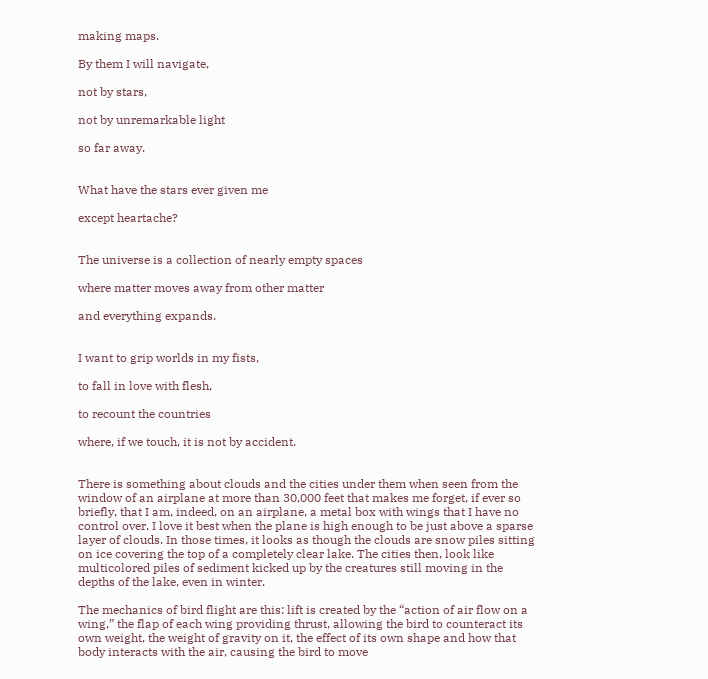making maps.

By them I will navigate,

not by stars,

not by unremarkable light

so far away.


What have the stars ever given me

except heartache?


The universe is a collection of nearly empty spaces

where matter moves away from other matter

and everything expands.


I want to grip worlds in my fists,

to fall in love with flesh,

to recount the countries

where, if we touch, it is not by accident.


There is something about clouds and the cities under them when seen from the window of an airplane at more than 30,000 feet that makes me forget, if ever so briefly, that I am, indeed, on an airplane, a metal box with wings that I have no control over. I love it best when the plane is high enough to be just above a sparse layer of clouds. In those times, it looks as though the clouds are snow piles sitting on ice covering the top of a completely clear lake. The cities then, look like multicolored piles of sediment kicked up by the creatures still moving in the depths of the lake, even in winter.

The mechanics of bird flight are this: lift is created by the “action of air flow on a wing,” the flap of each wing providing thrust, allowing the bird to counteract its own weight, the weight of gravity on it, the effect of its own shape and how that body interacts with the air, causing the bird to move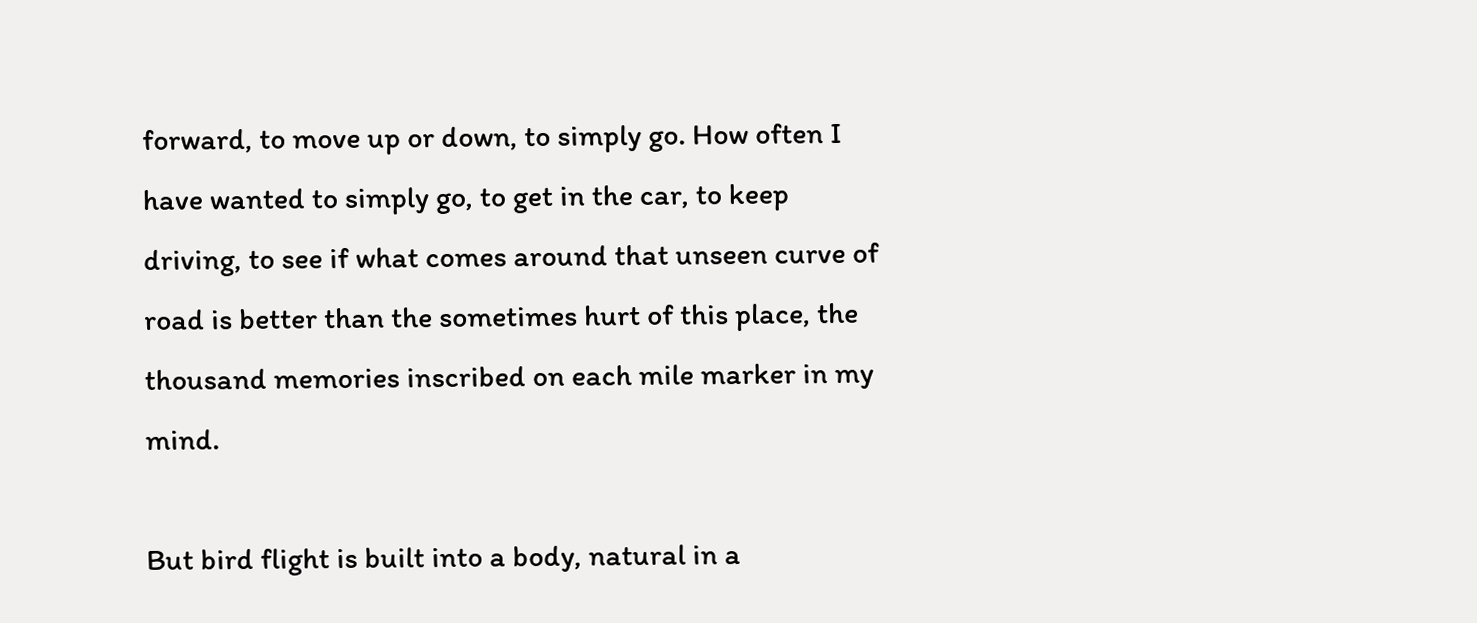forward, to move up or down, to simply go. How often I have wanted to simply go, to get in the car, to keep driving, to see if what comes around that unseen curve of road is better than the sometimes hurt of this place, the thousand memories inscribed on each mile marker in my mind.

But bird flight is built into a body, natural in a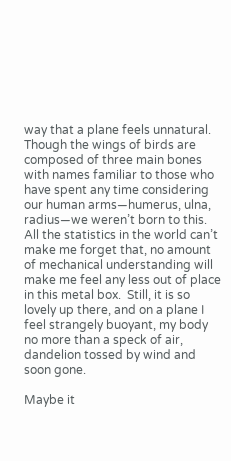way that a plane feels unnatural. Though the wings of birds are composed of three main bones with names familiar to those who have spent any time considering our human arms—humerus, ulna, radius—we weren’t born to this. All the statistics in the world can’t make me forget that, no amount of mechanical understanding will make me feel any less out of place in this metal box.  Still, it is so lovely up there, and on a plane I feel strangely buoyant, my body no more than a speck of air, dandelion tossed by wind and soon gone.

Maybe it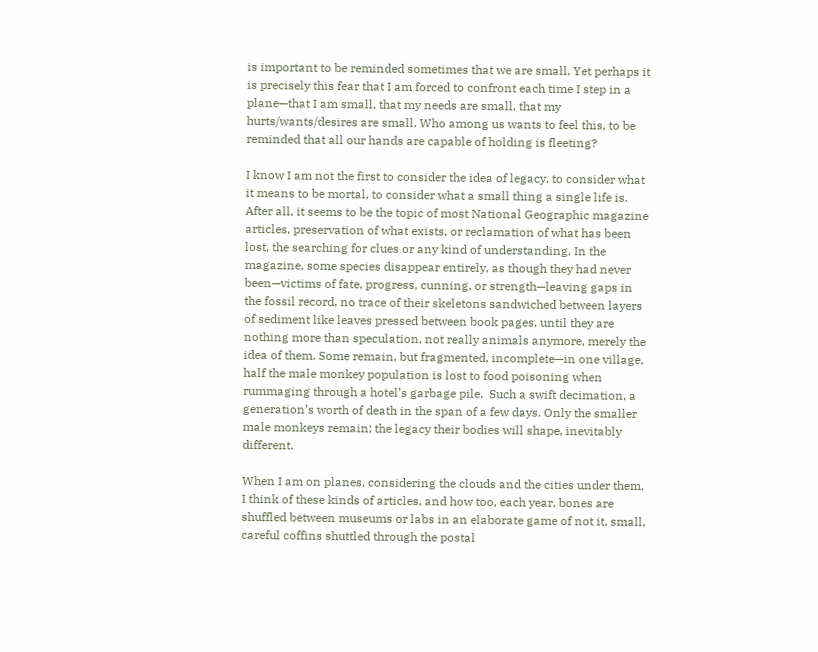is important to be reminded sometimes that we are small. Yet perhaps it is precisely this fear that I am forced to confront each time I step in a plane—that I am small, that my needs are small, that my hurts/wants/desires are small. Who among us wants to feel this, to be reminded that all our hands are capable of holding is fleeting?

I know I am not the first to consider the idea of legacy, to consider what it means to be mortal, to consider what a small thing a single life is. After all, it seems to be the topic of most National Geographic magazine articles, preservation of what exists, or reclamation of what has been lost, the searching for clues or any kind of understanding. In the magazine, some species disappear entirely, as though they had never been—victims of fate, progress, cunning, or strength—leaving gaps in the fossil record, no trace of their skeletons sandwiched between layers of sediment like leaves pressed between book pages, until they are nothing more than speculation, not really animals anymore, merely the idea of them. Some remain, but fragmented, incomplete—in one village, half the male monkey population is lost to food poisoning when rummaging through a hotel’s garbage pile.  Such a swift decimation, a generation’s worth of death in the span of a few days. Only the smaller male monkeys remain; the legacy their bodies will shape, inevitably different.

When I am on planes, considering the clouds and the cities under them, I think of these kinds of articles, and how too, each year, bones are shuffled between museums or labs in an elaborate game of not it, small, careful coffins shuttled through the postal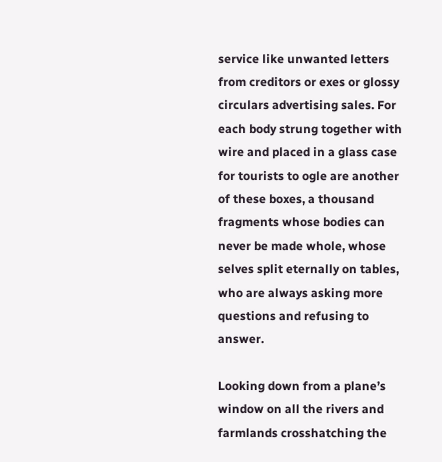service like unwanted letters from creditors or exes or glossy circulars advertising sales. For each body strung together with wire and placed in a glass case  for tourists to ogle are another of these boxes, a thousand fragments whose bodies can never be made whole, whose selves split eternally on tables, who are always asking more questions and refusing to answer.

Looking down from a plane’s window on all the rivers and farmlands crosshatching the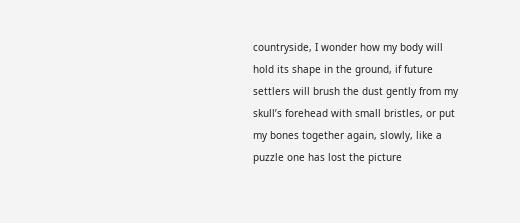countryside, I wonder how my body will hold its shape in the ground, if future settlers will brush the dust gently from my skull’s forehead with small bristles, or put my bones together again, slowly, like a puzzle one has lost the picture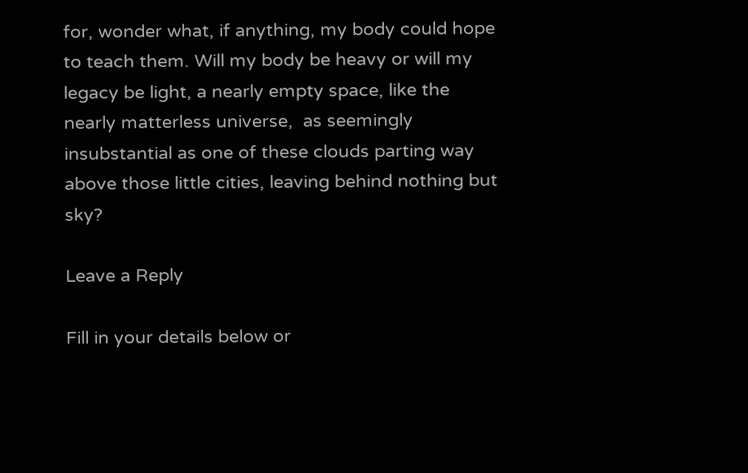for, wonder what, if anything, my body could hope to teach them. Will my body be heavy or will my legacy be light, a nearly empty space, like the nearly matterless universe,  as seemingly insubstantial as one of these clouds parting way above those little cities, leaving behind nothing but sky?

Leave a Reply

Fill in your details below or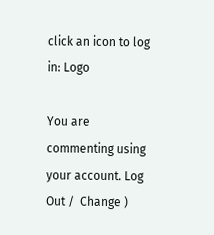click an icon to log in: Logo

You are commenting using your account. Log Out /  Change )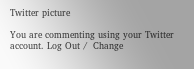Twitter picture

You are commenting using your Twitter account. Log Out /  Change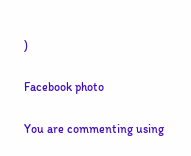)

Facebook photo

You are commenting using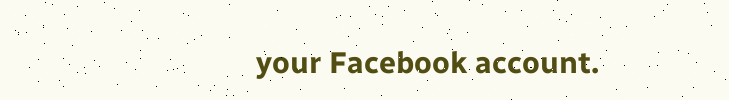your Facebook account.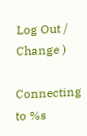Log Out /  Change )

Connecting to %s